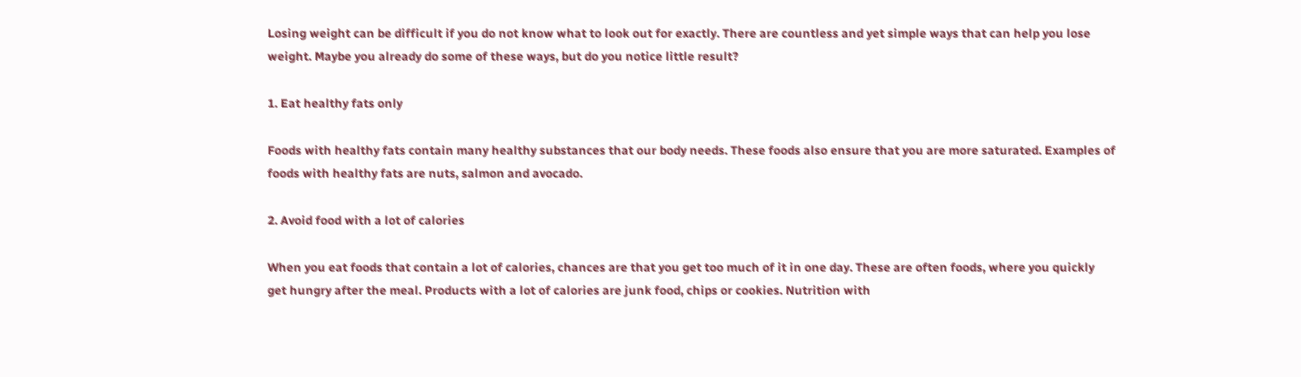Losing weight can be difficult if you do not know what to look out for exactly. There are countless and yet simple ways that can help you lose weight. Maybe you already do some of these ways, but do you notice little result?

1. Eat healthy fats only

Foods with healthy fats contain many healthy substances that our body needs. These foods also ensure that you are more saturated. Examples of foods with healthy fats are nuts, salmon and avocado.

2. Avoid food with a lot of calories

When you eat foods that contain a lot of calories, chances are that you get too much of it in one day. These are often foods, where you quickly get hungry after the meal. Products with a lot of calories are junk food, chips or cookies. Nutrition with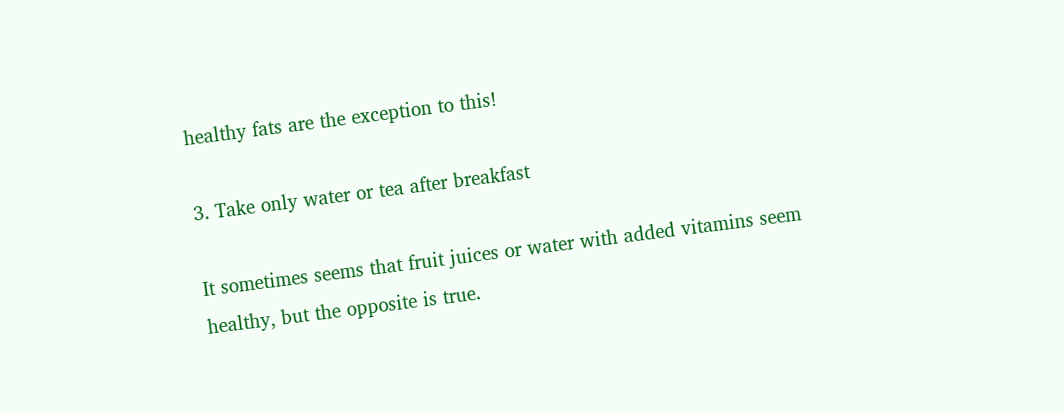healthy fats are the exception to this!

3. Take only water or tea after breakfast

It sometimes seems that fruit juices or water with added vitamins seem healthy, but the opposite is true.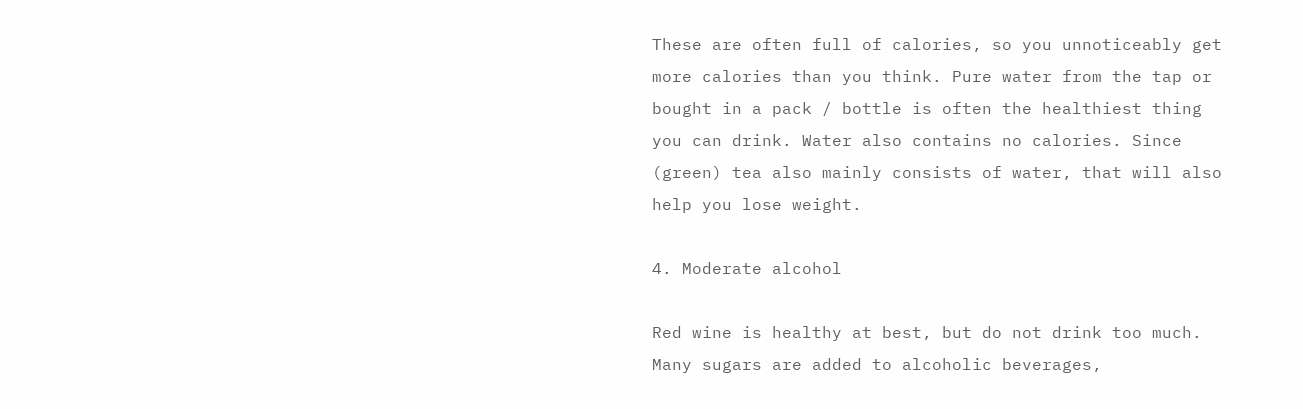These are often full of calories, so you unnoticeably get more calories than you think. Pure water from the tap or bought in a pack / bottle is often the healthiest thing you can drink. Water also contains no calories. Since (green) tea also mainly consists of water, that will also help you lose weight.

4. Moderate alcohol

Red wine is healthy at best, but do not drink too much. Many sugars are added to alcoholic beverages,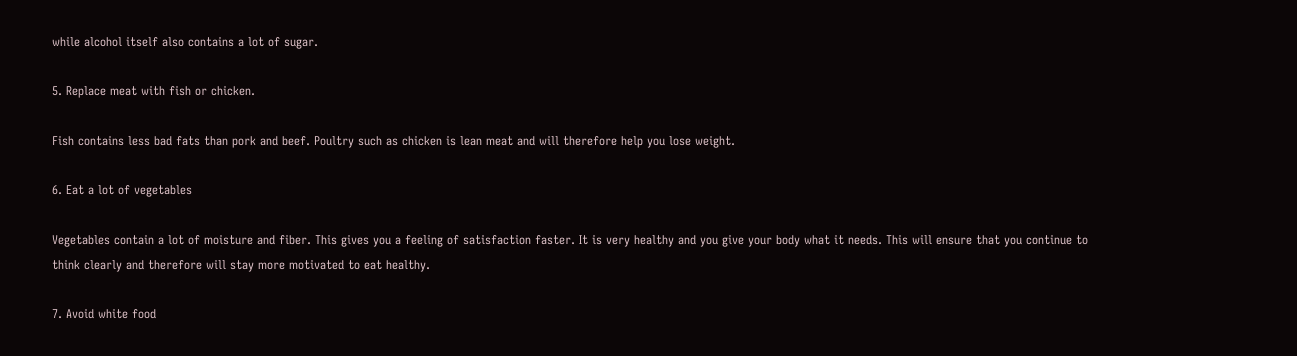while alcohol itself also contains a lot of sugar.

5. Replace meat with fish or chicken.

Fish contains less bad fats than pork and beef. Poultry such as chicken is lean meat and will therefore help you lose weight.

6. Eat a lot of vegetables

Vegetables contain a lot of moisture and fiber. This gives you a feeling of satisfaction faster. It is very healthy and you give your body what it needs. This will ensure that you continue to think clearly and therefore will stay more motivated to eat healthy.

7. Avoid white food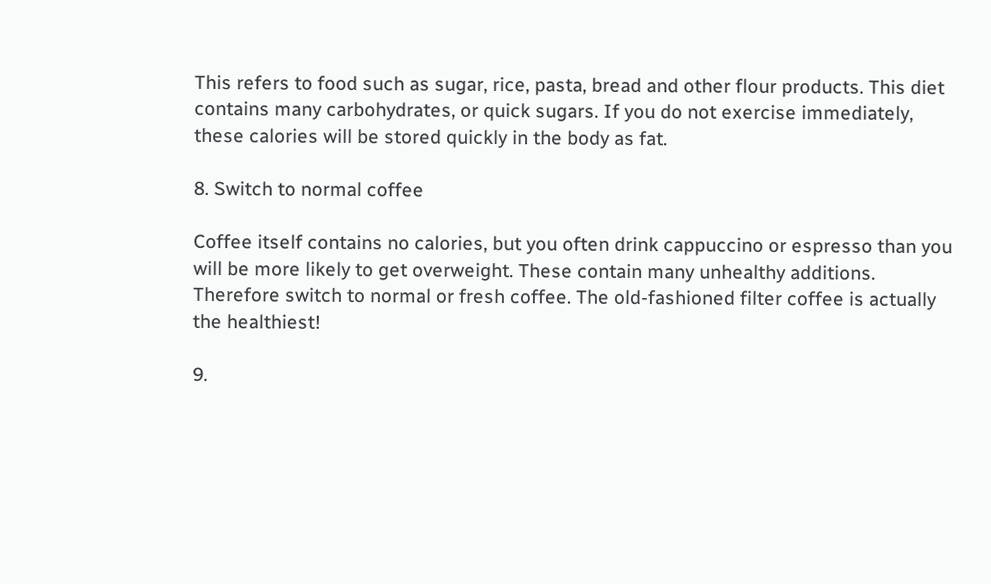This refers to food such as sugar, rice, pasta, bread and other flour products. This diet contains many carbohydrates, or quick sugars. If you do not exercise immediately, these calories will be stored quickly in the body as fat.

8. Switch to normal coffee

Coffee itself contains no calories, but you often drink cappuccino or espresso than you will be more likely to get overweight. These contain many unhealthy additions. Therefore switch to normal or fresh coffee. The old-fashioned filter coffee is actually the healthiest!

9.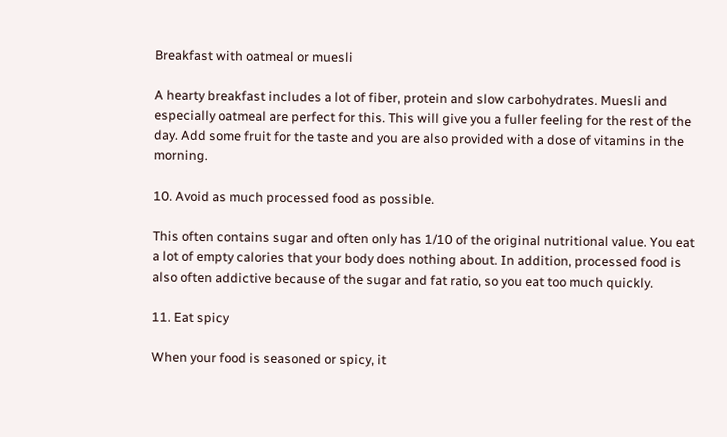Breakfast with oatmeal or muesli

A hearty breakfast includes a lot of fiber, protein and slow carbohydrates. Muesli and especially oatmeal are perfect for this. This will give you a fuller feeling for the rest of the day. Add some fruit for the taste and you are also provided with a dose of vitamins in the morning.

10. Avoid as much processed food as possible.

This often contains sugar and often only has 1/10 of the original nutritional value. You eat a lot of empty calories that your body does nothing about. In addition, processed food is also often addictive because of the sugar and fat ratio, so you eat too much quickly.

11. Eat spicy

When your food is seasoned or spicy, it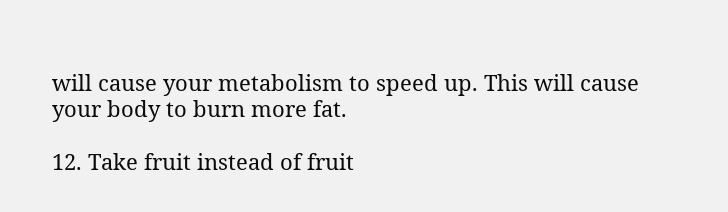will cause your metabolism to speed up. This will cause your body to burn more fat.

12. Take fruit instead of fruit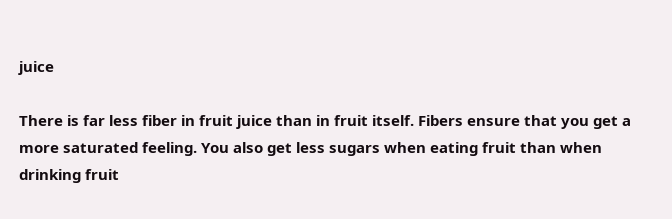juice

There is far less fiber in fruit juice than in fruit itself. Fibers ensure that you get a more saturated feeling. You also get less sugars when eating fruit than when drinking fruit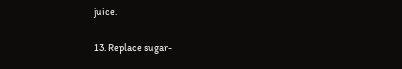juice.

13. Replace sugar-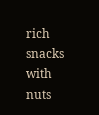rich snacks with nuts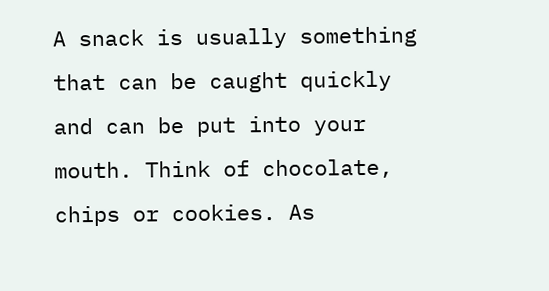A snack is usually something that can be caught quickly and can be put into your mouth. Think of chocolate, chips or cookies. As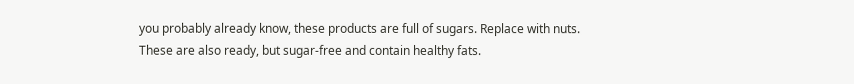you probably already know, these products are full of sugars. Replace with nuts. These are also ready, but sugar-free and contain healthy fats.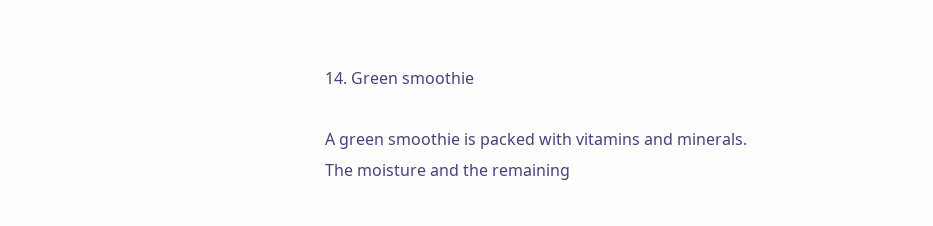14. Green smoothie

A green smoothie is packed with vitamins and minerals. The moisture and the remaining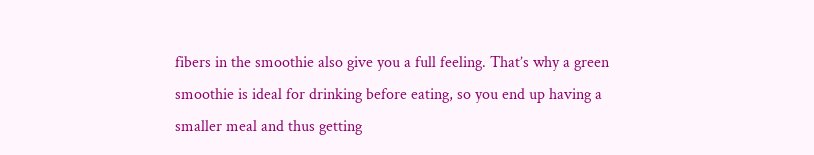fibers in the smoothie also give you a full feeling. That’s why a green smoothie is ideal for drinking before eating, so you end up having a smaller meal and thus getting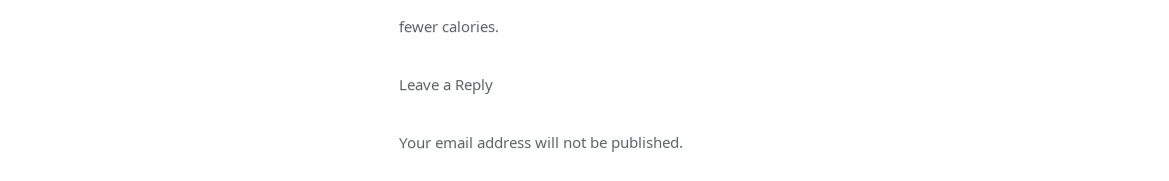fewer calories.

Leave a Reply

Your email address will not be published.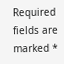Required fields are marked *